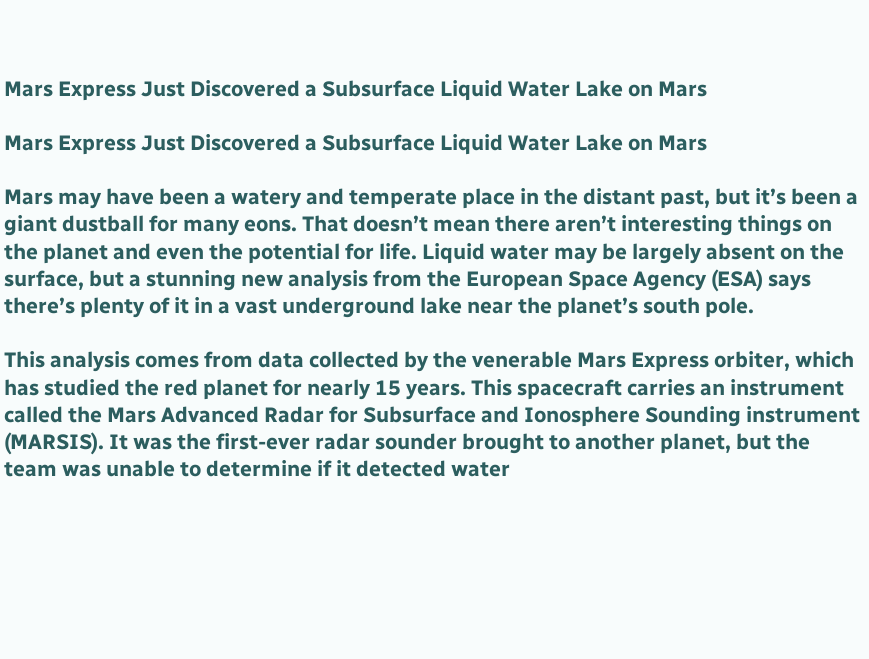Mars Express Just Discovered a Subsurface Liquid Water Lake on Mars

Mars Express Just Discovered a Subsurface Liquid Water Lake on Mars

Mars may have been a watery and temperate place in the distant past, but it’s been a giant dustball for many eons. That doesn’t mean there aren’t interesting things on the planet and even the potential for life. Liquid water may be largely absent on the surface, but a stunning new analysis from the European Space Agency (ESA) says there’s plenty of it in a vast underground lake near the planet’s south pole.

This analysis comes from data collected by the venerable Mars Express orbiter, which has studied the red planet for nearly 15 years. This spacecraft carries an instrument called the Mars Advanced Radar for Subsurface and Ionosphere Sounding instrument (MARSIS). It was the first-ever radar sounder brought to another planet, but the team was unable to determine if it detected water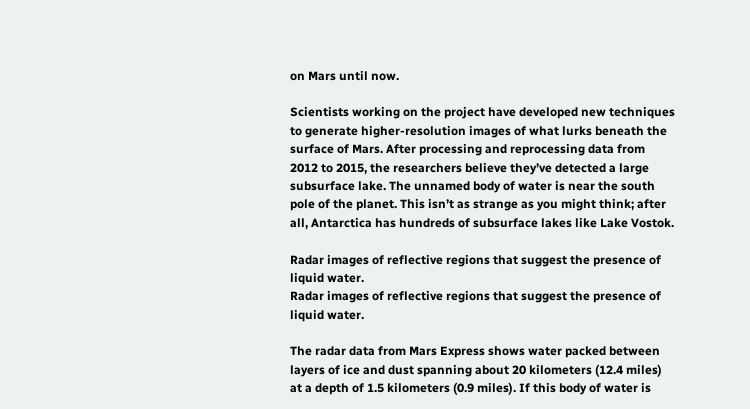on Mars until now.

Scientists working on the project have developed new techniques to generate higher-resolution images of what lurks beneath the surface of Mars. After processing and reprocessing data from 2012 to 2015, the researchers believe they’ve detected a large subsurface lake. The unnamed body of water is near the south pole of the planet. This isn’t as strange as you might think; after all, Antarctica has hundreds of subsurface lakes like Lake Vostok.

Radar images of reflective regions that suggest the presence of liquid water.
Radar images of reflective regions that suggest the presence of liquid water.

The radar data from Mars Express shows water packed between layers of ice and dust spanning about 20 kilometers (12.4 miles) at a depth of 1.5 kilometers (0.9 miles). If this body of water is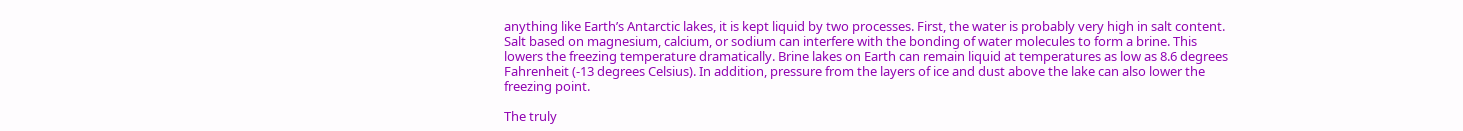anything like Earth’s Antarctic lakes, it is kept liquid by two processes. First, the water is probably very high in salt content. Salt based on magnesium, calcium, or sodium can interfere with the bonding of water molecules to form a brine. This lowers the freezing temperature dramatically. Brine lakes on Earth can remain liquid at temperatures as low as 8.6 degrees Fahrenheit (-13 degrees Celsius). In addition, pressure from the layers of ice and dust above the lake can also lower the freezing point.

The truly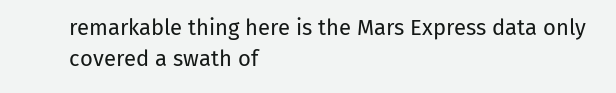remarkable thing here is the Mars Express data only covered a swath of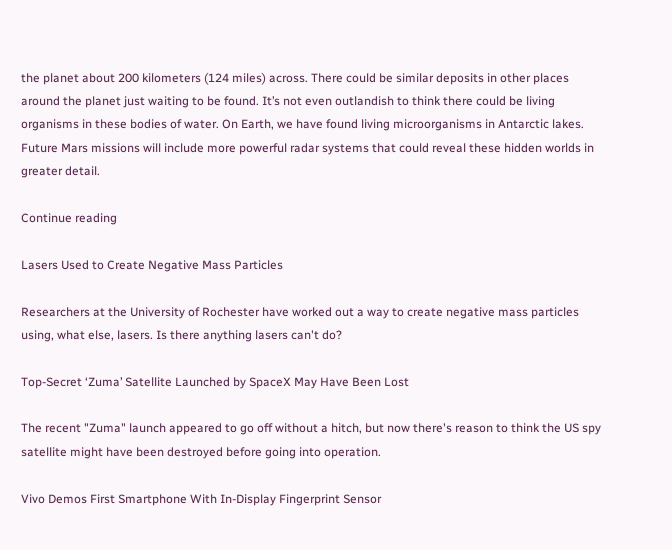the planet about 200 kilometers (124 miles) across. There could be similar deposits in other places around the planet just waiting to be found. It’s not even outlandish to think there could be living organisms in these bodies of water. On Earth, we have found living microorganisms in Antarctic lakes. Future Mars missions will include more powerful radar systems that could reveal these hidden worlds in greater detail.

Continue reading

Lasers Used to Create Negative Mass Particles

Researchers at the University of Rochester have worked out a way to create negative mass particles using, what else, lasers. Is there anything lasers can't do?

Top-Secret ‘Zuma’ Satellite Launched by SpaceX May Have Been Lost

The recent "Zuma" launch appeared to go off without a hitch, but now there's reason to think the US spy satellite might have been destroyed before going into operation.

Vivo Demos First Smartphone With In-Display Fingerprint Sensor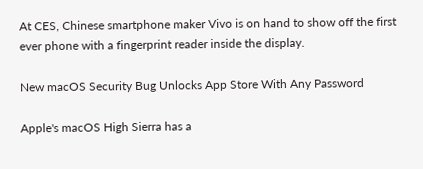At CES, Chinese smartphone maker Vivo is on hand to show off the first ever phone with a fingerprint reader inside the display.

New macOS Security Bug Unlocks App Store With Any Password

Apple's macOS High Sierra has a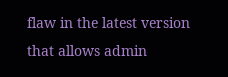flaw in the latest version that allows admin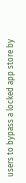users to bypass a locked app store by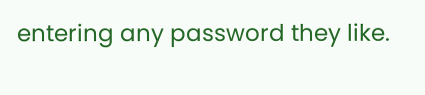entering any password they like.